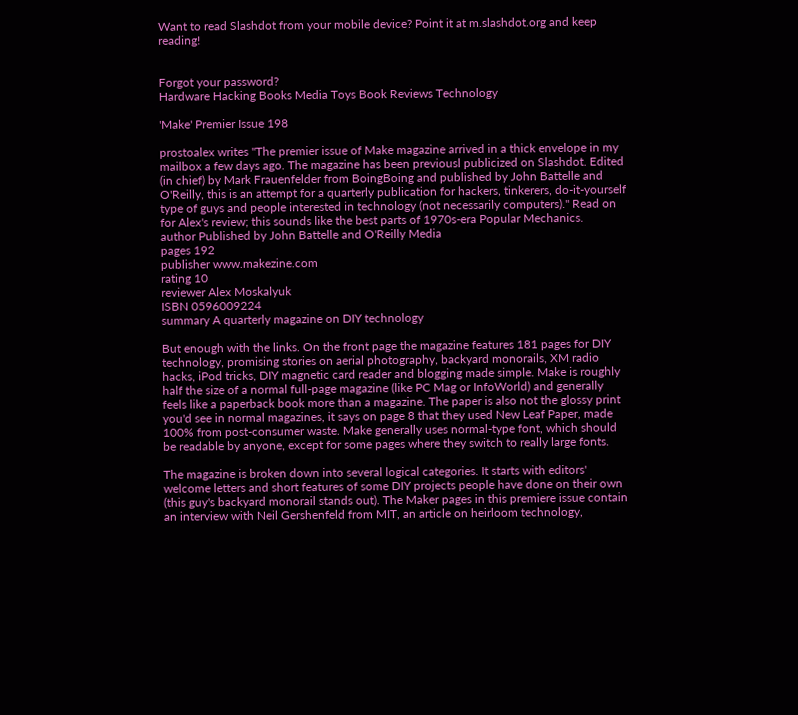Want to read Slashdot from your mobile device? Point it at m.slashdot.org and keep reading!


Forgot your password?
Hardware Hacking Books Media Toys Book Reviews Technology

'Make' Premier Issue 198

prostoalex writes "The premier issue of Make magazine arrived in a thick envelope in my mailbox a few days ago. The magazine has been previousl publicized on Slashdot. Edited (in chief) by Mark Frauenfelder from BoingBoing and published by John Battelle and O'Reilly, this is an attempt for a quarterly publication for hackers, tinkerers, do-it-yourself type of guys and people interested in technology (not necessarily computers)." Read on for Alex's review; this sounds like the best parts of 1970s-era Popular Mechanics.
author Published by John Battelle and O'Reilly Media
pages 192
publisher www.makezine.com
rating 10
reviewer Alex Moskalyuk
ISBN 0596009224
summary A quarterly magazine on DIY technology

But enough with the links. On the front page the magazine features 181 pages for DIY technology, promising stories on aerial photography, backyard monorails, XM radio hacks, iPod tricks, DIY magnetic card reader and blogging made simple. Make is roughly half the size of a normal full-page magazine (like PC Mag or InfoWorld) and generally feels like a paperback book more than a magazine. The paper is also not the glossy print you'd see in normal magazines, it says on page 8 that they used New Leaf Paper, made 100% from post-consumer waste. Make generally uses normal-type font, which should be readable by anyone, except for some pages where they switch to really large fonts.

The magazine is broken down into several logical categories. It starts with editors' welcome letters and short features of some DIY projects people have done on their own (this guy's backyard monorail stands out). The Maker pages in this premiere issue contain an interview with Neil Gershenfeld from MIT, an article on heirloom technology,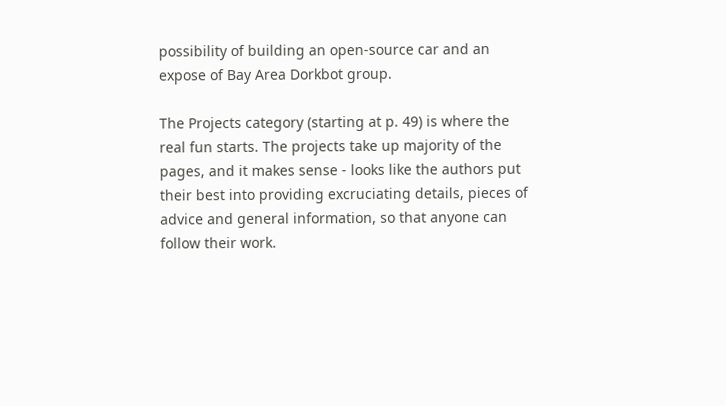possibility of building an open-source car and an expose of Bay Area Dorkbot group.

The Projects category (starting at p. 49) is where the real fun starts. The projects take up majority of the pages, and it makes sense - looks like the authors put their best into providing excruciating details, pieces of advice and general information, so that anyone can follow their work.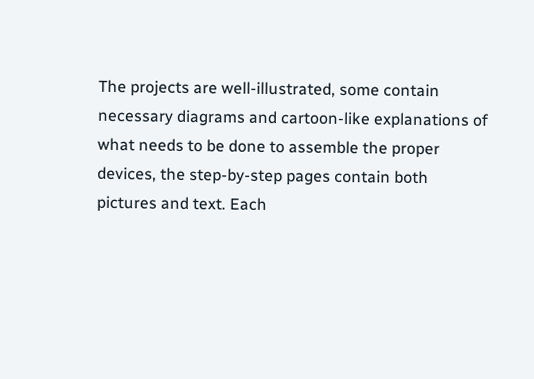The projects are well-illustrated, some contain necessary diagrams and cartoon-like explanations of what needs to be done to assemble the proper devices, the step-by-step pages contain both pictures and text. Each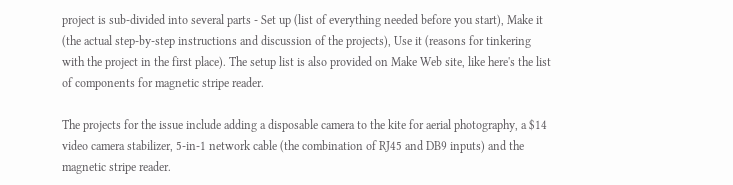project is sub-divided into several parts - Set up (list of everything needed before you start), Make it (the actual step-by-step instructions and discussion of the projects), Use it (reasons for tinkering with the project in the first place). The setup list is also provided on Make Web site, like here's the list of components for magnetic stripe reader.

The projects for the issue include adding a disposable camera to the kite for aerial photography, a $14 video camera stabilizer, 5-in-1 network cable (the combination of RJ45 and DB9 inputs) and the magnetic stripe reader.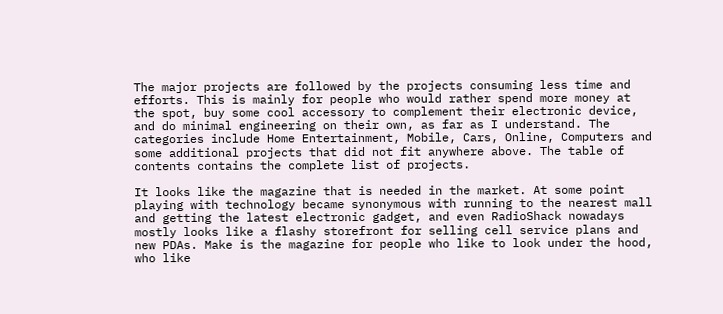The major projects are followed by the projects consuming less time and efforts. This is mainly for people who would rather spend more money at the spot, buy some cool accessory to complement their electronic device, and do minimal engineering on their own, as far as I understand. The categories include Home Entertainment, Mobile, Cars, Online, Computers and some additional projects that did not fit anywhere above. The table of contents contains the complete list of projects.

It looks like the magazine that is needed in the market. At some point playing with technology became synonymous with running to the nearest mall and getting the latest electronic gadget, and even RadioShack nowadays mostly looks like a flashy storefront for selling cell service plans and new PDAs. Make is the magazine for people who like to look under the hood, who like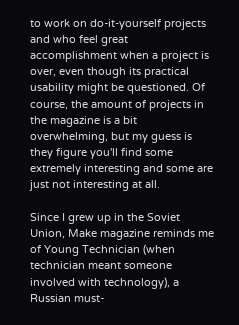to work on do-it-yourself projects and who feel great accomplishment when a project is over, even though its practical usability might be questioned. Of course, the amount of projects in the magazine is a bit overwhelming, but my guess is they figure you'll find some extremely interesting and some are just not interesting at all.

Since I grew up in the Soviet Union, Make magazine reminds me of Young Technician (when technician meant someone involved with technology), a Russian must-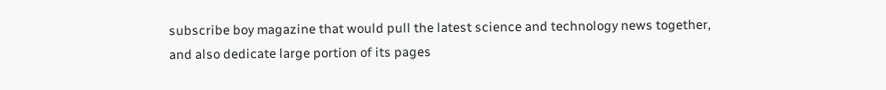subscribe boy magazine that would pull the latest science and technology news together, and also dedicate large portion of its pages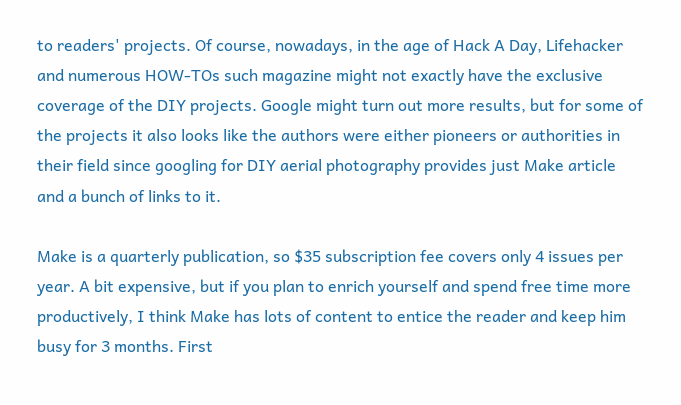to readers' projects. Of course, nowadays, in the age of Hack A Day, Lifehacker and numerous HOW-TOs such magazine might not exactly have the exclusive coverage of the DIY projects. Google might turn out more results, but for some of the projects it also looks like the authors were either pioneers or authorities in their field since googling for DIY aerial photography provides just Make article and a bunch of links to it.

Make is a quarterly publication, so $35 subscription fee covers only 4 issues per year. A bit expensive, but if you plan to enrich yourself and spend free time more productively, I think Make has lots of content to entice the reader and keep him busy for 3 months. First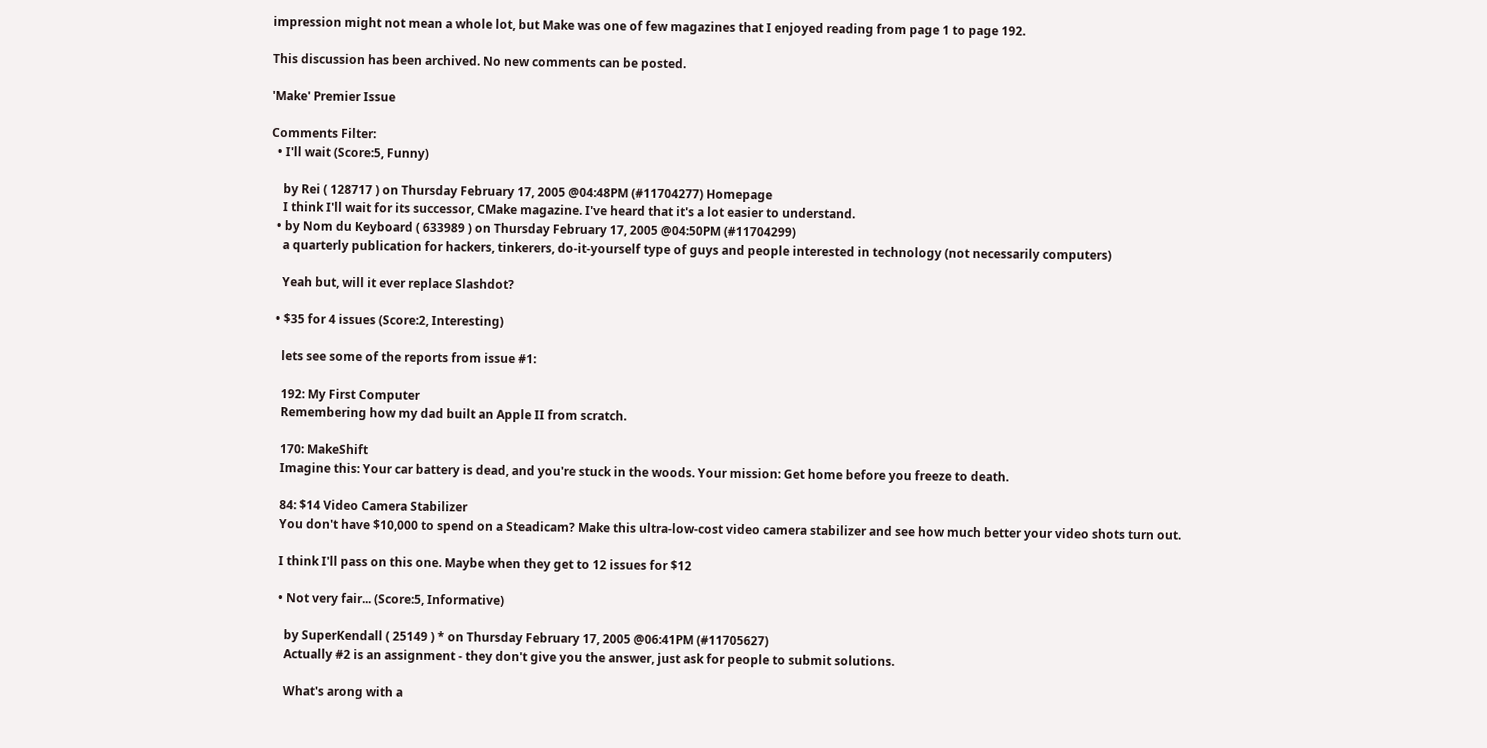impression might not mean a whole lot, but Make was one of few magazines that I enjoyed reading from page 1 to page 192.

This discussion has been archived. No new comments can be posted.

'Make' Premier Issue

Comments Filter:
  • I'll wait (Score:5, Funny)

    by Rei ( 128717 ) on Thursday February 17, 2005 @04:48PM (#11704277) Homepage
    I think I'll wait for its successor, CMake magazine. I've heard that it's a lot easier to understand.
  • by Nom du Keyboard ( 633989 ) on Thursday February 17, 2005 @04:50PM (#11704299)
    a quarterly publication for hackers, tinkerers, do-it-yourself type of guys and people interested in technology (not necessarily computers)

    Yeah but, will it ever replace Slashdot?

  • $35 for 4 issues (Score:2, Interesting)

    lets see some of the reports from issue #1:

    192: My First Computer
    Remembering how my dad built an Apple II from scratch.

    170: MakeShift
    Imagine this: Your car battery is dead, and you're stuck in the woods. Your mission: Get home before you freeze to death.

    84: $14 Video Camera Stabilizer
    You don't have $10,000 to spend on a Steadicam? Make this ultra-low-cost video camera stabilizer and see how much better your video shots turn out.

    I think I'll pass on this one. Maybe when they get to 12 issues for $12

    • Not very fair... (Score:5, Informative)

      by SuperKendall ( 25149 ) * on Thursday February 17, 2005 @06:41PM (#11705627)
      Actually #2 is an assignment - they don't give you the answer, just ask for people to submit solutions.

      What's arong with a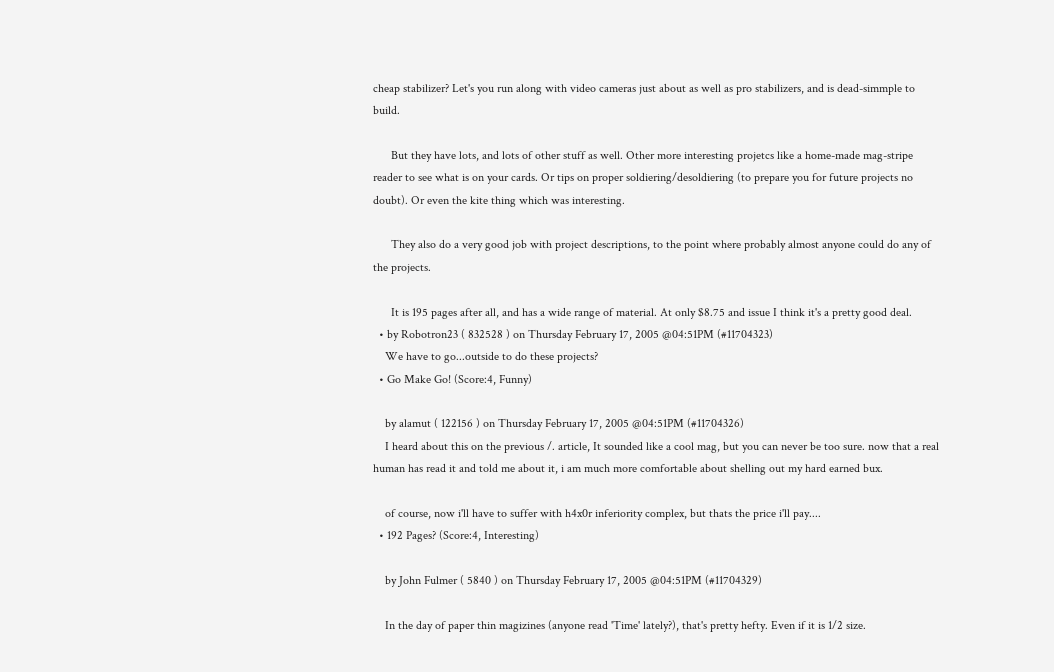cheap stabilizer? Let's you run along with video cameras just about as well as pro stabilizers, and is dead-simmple to build.

      But they have lots, and lots of other stuff as well. Other more interesting projetcs like a home-made mag-stripe reader to see what is on your cards. Or tips on proper soldiering/desoldiering (to prepare you for future projects no doubt). Or even the kite thing which was interesting.

      They also do a very good job with project descriptions, to the point where probably almost anyone could do any of the projects.

      It is 195 pages after all, and has a wide range of material. At only $8.75 and issue I think it's a pretty good deal.
  • by Robotron23 ( 832528 ) on Thursday February 17, 2005 @04:51PM (#11704323)
    We have to go...outside to do these projects?
  • Go Make Go! (Score:4, Funny)

    by alamut ( 122156 ) on Thursday February 17, 2005 @04:51PM (#11704326)
    I heard about this on the previous /. article, It sounded like a cool mag, but you can never be too sure. now that a real human has read it and told me about it, i am much more comfortable about shelling out my hard earned bux.

    of course, now i'll have to suffer with h4x0r inferiority complex, but thats the price i'll pay....
  • 192 Pages? (Score:4, Interesting)

    by John Fulmer ( 5840 ) on Thursday February 17, 2005 @04:51PM (#11704329)

    In the day of paper thin magizines (anyone read 'Time' lately?), that's pretty hefty. Even if it is 1/2 size.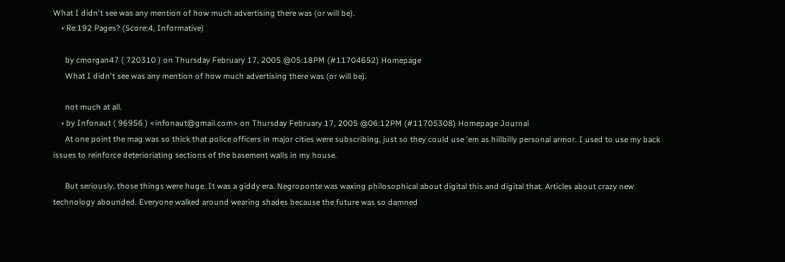What I didn't see was any mention of how much advertising there was (or will be).
    • Re:192 Pages? (Score:4, Informative)

      by cmorgan47 ( 720310 ) on Thursday February 17, 2005 @05:18PM (#11704652) Homepage
      What I didn't see was any mention of how much advertising there was (or will be).

      not much at all.
    • by Infonaut ( 96956 ) <infonaut@gmail.com> on Thursday February 17, 2005 @06:12PM (#11705308) Homepage Journal
      At one point the mag was so thick that police officers in major cities were subscribing, just so they could use 'em as hillbilly personal armor. I used to use my back issues to reinforce deterioriating sections of the basement walls in my house.

      But seriously, those things were huge. It was a giddy era. Negroponte was waxing philosophical about digital this and digital that. Articles about crazy new technology abounded. Everyone walked around wearing shades because the future was so damned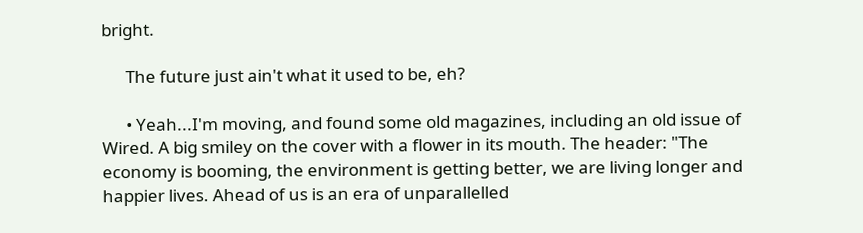bright.

      The future just ain't what it used to be, eh?

      • Yeah...I'm moving, and found some old magazines, including an old issue of Wired. A big smiley on the cover with a flower in its mouth. The header: "The economy is booming, the environment is getting better, we are living longer and happier lives. Ahead of us is an era of unparallelled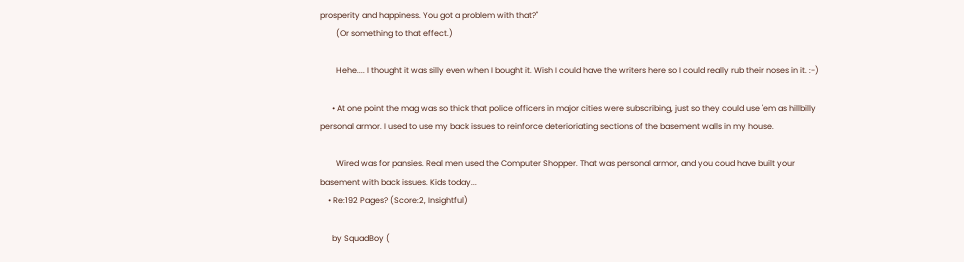prosperity and happiness. You got a problem with that?"
        (Or something to that effect.)

        Hehe.... I thought it was silly even when I bought it. Wish I could have the writers here so I could really rub their noses in it. :-)

      • At one point the mag was so thick that police officers in major cities were subscribing, just so they could use 'em as hillbilly personal armor. I used to use my back issues to reinforce deterioriating sections of the basement walls in my house.

        Wired was for pansies. Real men used the Computer Shopper. That was personal armor, and you coud have built your basement with back issues. Kids today...
    • Re:192 Pages? (Score:2, Insightful)

      by SquadBoy (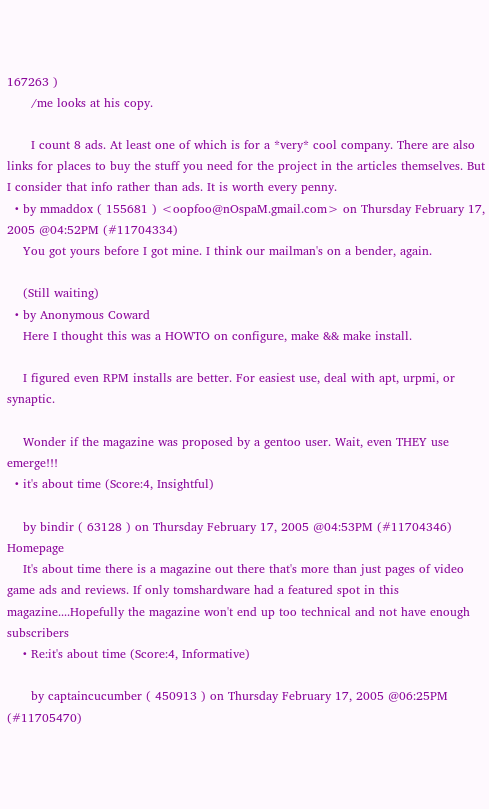167263 )
      /me looks at his copy.

      I count 8 ads. At least one of which is for a *very* cool company. There are also links for places to buy the stuff you need for the project in the articles themselves. But I consider that info rather than ads. It is worth every penny.
  • by mmaddox ( 155681 ) <oopfoo@nOspaM.gmail.com> on Thursday February 17, 2005 @04:52PM (#11704334)
    You got yours before I got mine. I think our mailman's on a bender, again.

    (Still waiting)
  • by Anonymous Coward
    Here I thought this was a HOWTO on configure, make && make install.

    I figured even RPM installs are better. For easiest use, deal with apt, urpmi, or synaptic.

    Wonder if the magazine was proposed by a gentoo user. Wait, even THEY use emerge!!!
  • it's about time (Score:4, Insightful)

    by bindir ( 63128 ) on Thursday February 17, 2005 @04:53PM (#11704346) Homepage
    It's about time there is a magazine out there that's more than just pages of video game ads and reviews. If only tomshardware had a featured spot in this magazine....Hopefully the magazine won't end up too technical and not have enough subscribers
    • Re:it's about time (Score:4, Informative)

      by captaincucumber ( 450913 ) on Thursday February 17, 2005 @06:25PM (#11705470)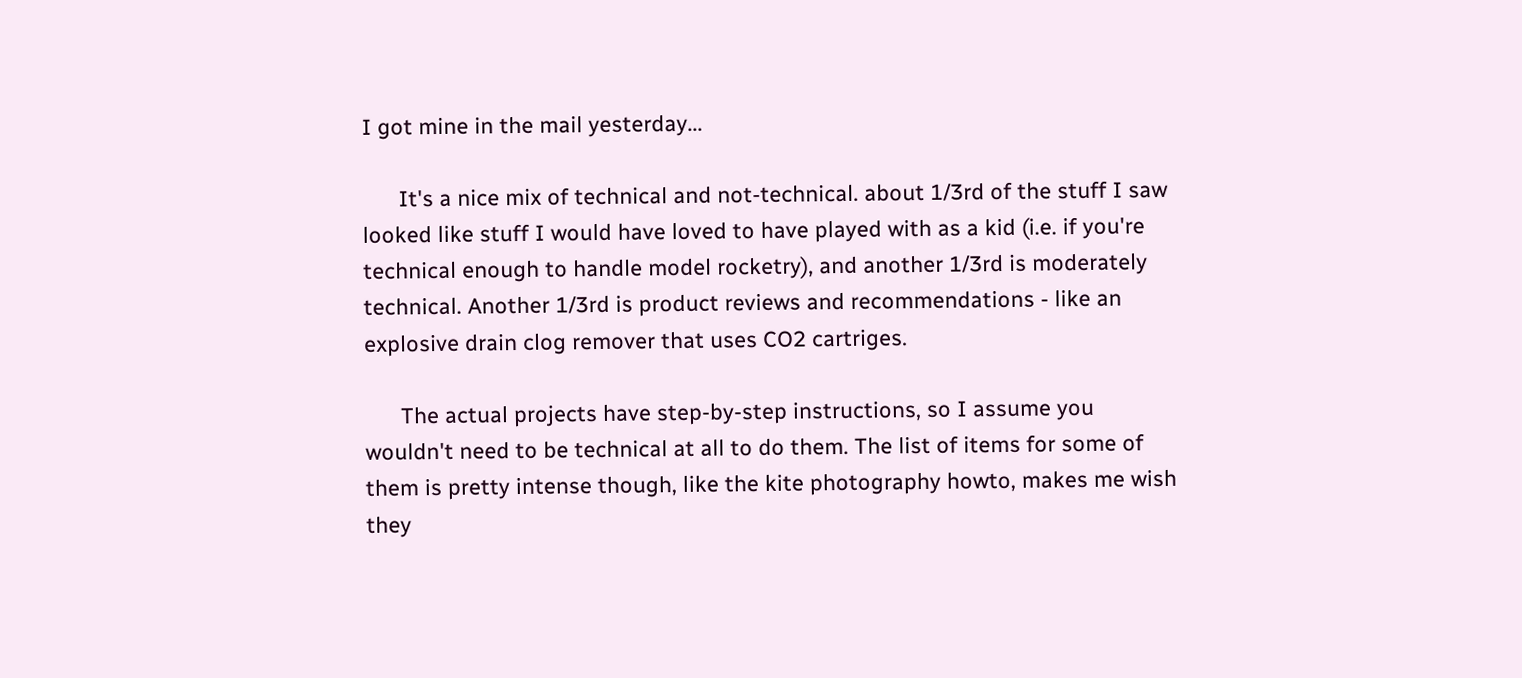I got mine in the mail yesterday...

      It's a nice mix of technical and not-technical. about 1/3rd of the stuff I saw looked like stuff I would have loved to have played with as a kid (i.e. if you're technical enough to handle model rocketry), and another 1/3rd is moderately technical. Another 1/3rd is product reviews and recommendations - like an explosive drain clog remover that uses CO2 cartriges.

      The actual projects have step-by-step instructions, so I assume you wouldn't need to be technical at all to do them. The list of items for some of them is pretty intense though, like the kite photography howto, makes me wish they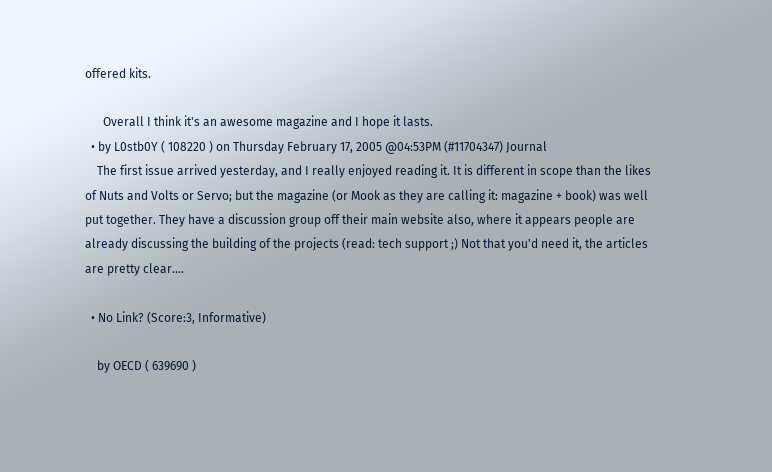offered kits.

      Overall I think it's an awesome magazine and I hope it lasts.
  • by L0stb0Y ( 108220 ) on Thursday February 17, 2005 @04:53PM (#11704347) Journal
    The first issue arrived yesterday, and I really enjoyed reading it. It is different in scope than the likes of Nuts and Volts or Servo; but the magazine (or Mook as they are calling it: magazine + book) was well put together. They have a discussion group off their main website also, where it appears people are already discussing the building of the projects (read: tech support ;) Not that you'd need it, the articles are pretty clear....

  • No Link? (Score:3, Informative)

    by OECD ( 639690 )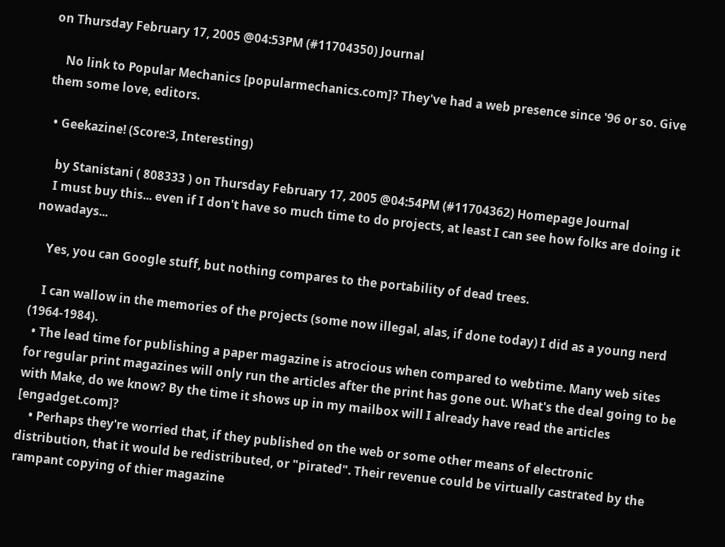on Thursday February 17, 2005 @04:53PM (#11704350) Journal

    No link to Popular Mechanics [popularmechanics.com]? They've had a web presence since '96 or so. Give them some love, editors.

  • Geekazine! (Score:3, Interesting)

    by Stanistani ( 808333 ) on Thursday February 17, 2005 @04:54PM (#11704362) Homepage Journal
    I must buy this... even if I don't have so much time to do projects, at least I can see how folks are doing it nowadays...

    Yes, you can Google stuff, but nothing compares to the portability of dead trees.

    I can wallow in the memories of the projects (some now illegal, alas, if done today) I did as a young nerd (1964-1984).
  • The lead time for publishing a paper magazine is atrocious when compared to webtime. Many web sites for regular print magazines will only run the articles after the print has gone out. What's the deal going to be with Make, do we know? By the time it shows up in my mailbox will I already have read the articles [engadget.com]?
    • Perhaps they're worried that, if they published on the web or some other means of electronic distribution, that it would be redistributed, or "pirated". Their revenue could be virtually castrated by the rampant copying of thier magazine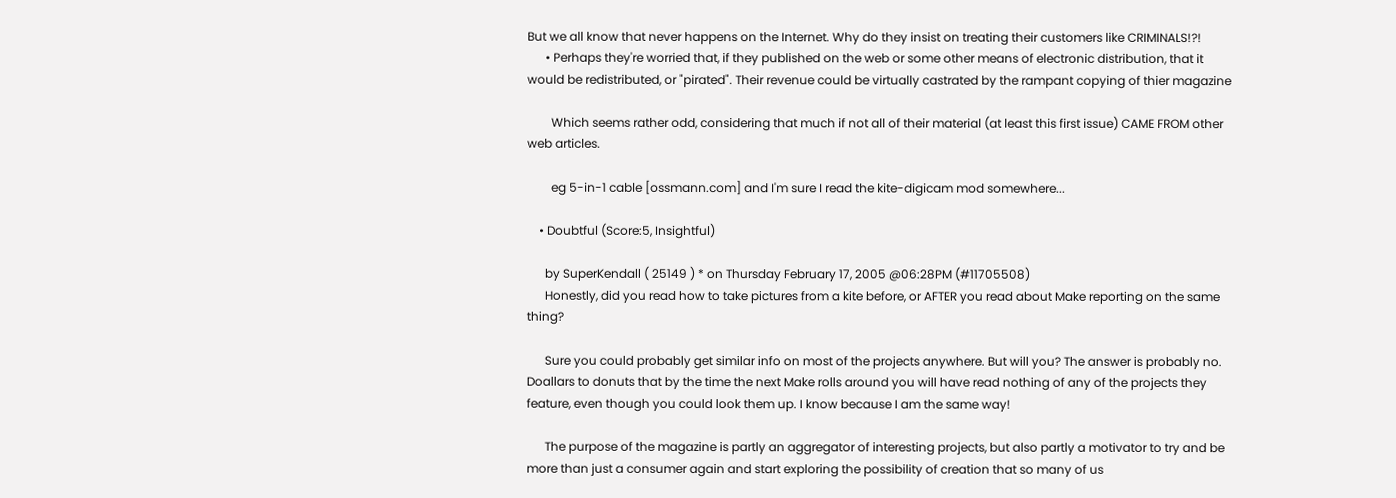But we all know that never happens on the Internet. Why do they insist on treating their customers like CRIMINALS!?!
      • Perhaps they're worried that, if they published on the web or some other means of electronic distribution, that it would be redistributed, or "pirated". Their revenue could be virtually castrated by the rampant copying of thier magazine

        Which seems rather odd, considering that much if not all of their material (at least this first issue) CAME FROM other web articles.

        eg 5-in-1 cable [ossmann.com] and I'm sure I read the kite-digicam mod somewhere...

    • Doubtful (Score:5, Insightful)

      by SuperKendall ( 25149 ) * on Thursday February 17, 2005 @06:28PM (#11705508)
      Honestly, did you read how to take pictures from a kite before, or AFTER you read about Make reporting on the same thing?

      Sure you could probably get similar info on most of the projects anywhere. But will you? The answer is probably no. Doallars to donuts that by the time the next Make rolls around you will have read nothing of any of the projects they feature, even though you could look them up. I know because I am the same way!

      The purpose of the magazine is partly an aggregator of interesting projects, but also partly a motivator to try and be more than just a consumer again and start exploring the possibility of creation that so many of us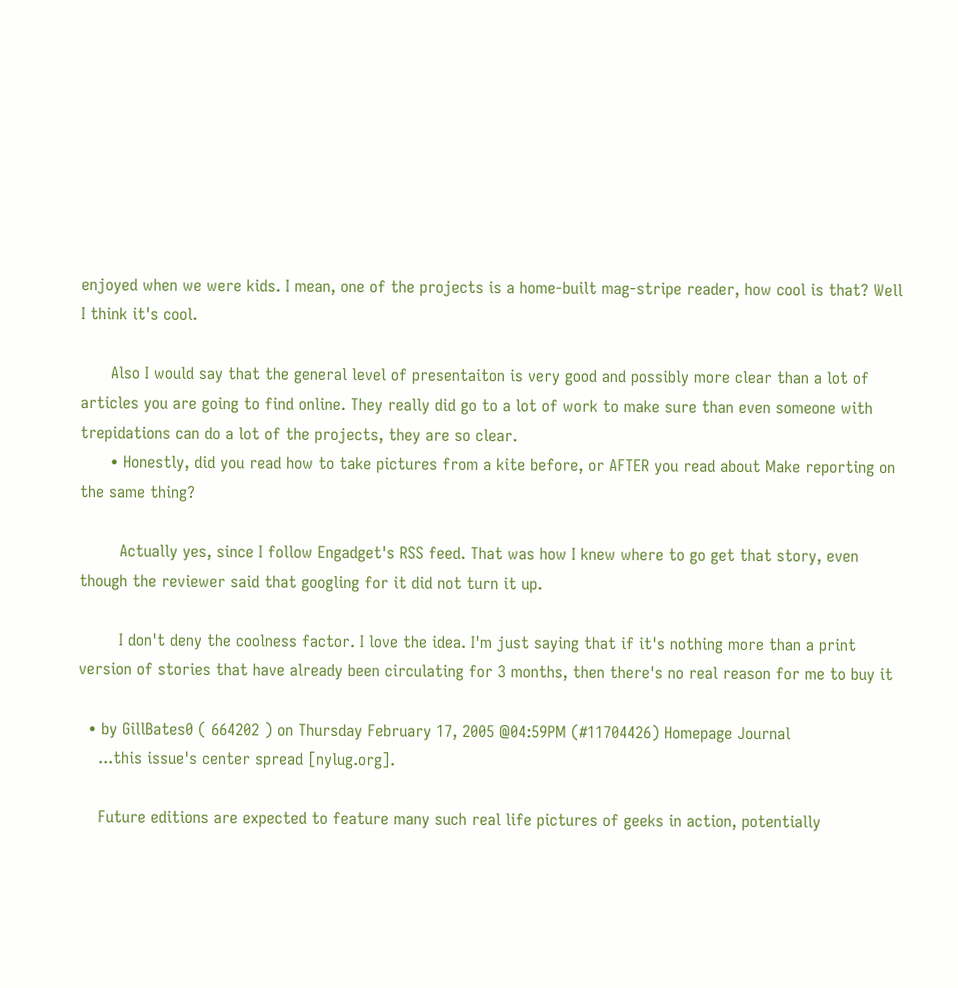enjoyed when we were kids. I mean, one of the projects is a home-built mag-stripe reader, how cool is that? Well I think it's cool.

      Also I would say that the general level of presentaiton is very good and possibly more clear than a lot of articles you are going to find online. They really did go to a lot of work to make sure than even someone with trepidations can do a lot of the projects, they are so clear.
      • Honestly, did you read how to take pictures from a kite before, or AFTER you read about Make reporting on the same thing?

        Actually yes, since I follow Engadget's RSS feed. That was how I knew where to go get that story, even though the reviewer said that googling for it did not turn it up.

        I don't deny the coolness factor. I love the idea. I'm just saying that if it's nothing more than a print version of stories that have already been circulating for 3 months, then there's no real reason for me to buy it

  • by GillBates0 ( 664202 ) on Thursday February 17, 2005 @04:59PM (#11704426) Homepage Journal
    ...this issue's center spread [nylug.org].

    Future editions are expected to feature many such real life pictures of geeks in action, potentially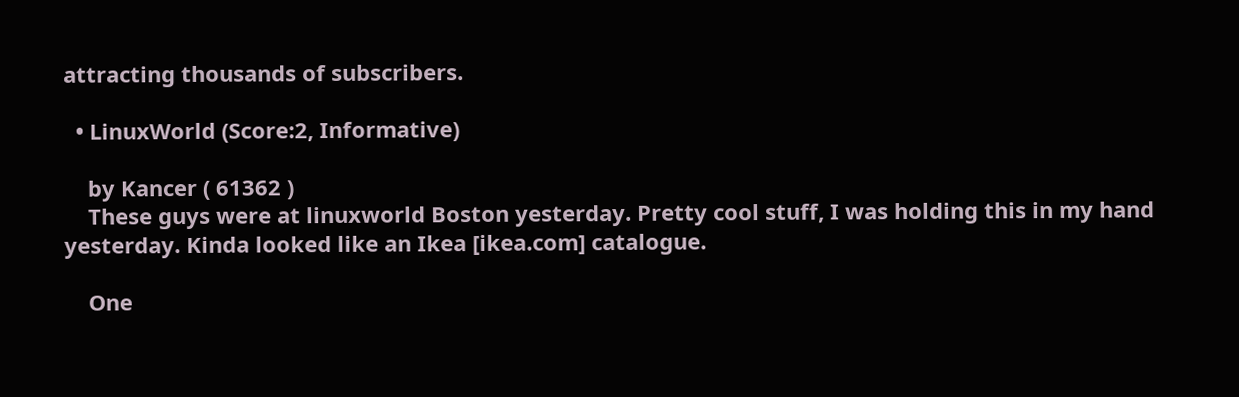attracting thousands of subscribers.

  • LinuxWorld (Score:2, Informative)

    by Kancer ( 61362 )
    These guys were at linuxworld Boston yesterday. Pretty cool stuff, I was holding this in my hand yesterday. Kinda looked like an Ikea [ikea.com] catalogue.

    One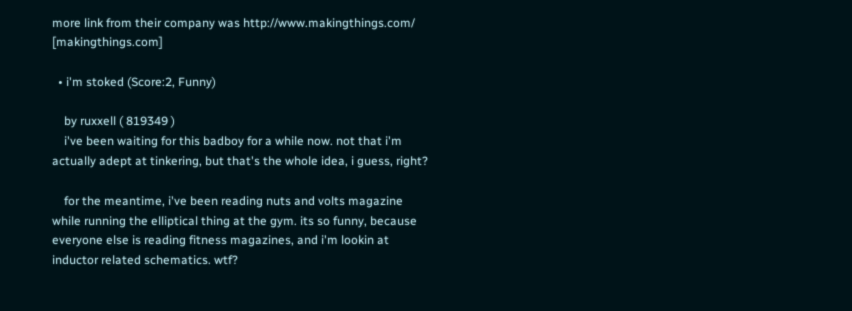more link from their company was http://www.makingthings.com/ [makingthings.com]

  • i'm stoked (Score:2, Funny)

    by ruxxell ( 819349 )
    i've been waiting for this badboy for a while now. not that i'm actually adept at tinkering, but that's the whole idea, i guess, right?

    for the meantime, i've been reading nuts and volts magazine while running the elliptical thing at the gym. its so funny, because everyone else is reading fitness magazines, and i'm lookin at inductor related schematics. wtf?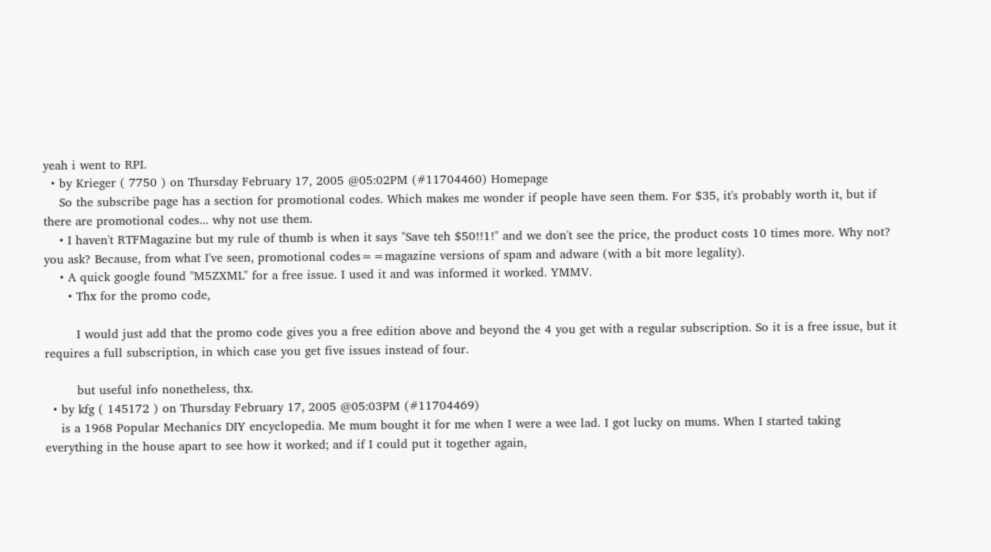yeah i went to RPI.
  • by Krieger ( 7750 ) on Thursday February 17, 2005 @05:02PM (#11704460) Homepage
    So the subscribe page has a section for promotional codes. Which makes me wonder if people have seen them. For $35, it's probably worth it, but if there are promotional codes... why not use them.
    • I haven't RTFMagazine but my rule of thumb is when it says "Save teh $50!!1!" and we don't see the price, the product costs 10 times more. Why not? you ask? Because, from what I've seen, promotional codes==magazine versions of spam and adware (with a bit more legality).
    • A quick google found "M5ZXML" for a free issue. I used it and was informed it worked. YMMV.
      • Thx for the promo code,

        I would just add that the promo code gives you a free edition above and beyond the 4 you get with a regular subscription. So it is a free issue, but it requires a full subscription, in which case you get five issues instead of four.

        but useful info nonetheless, thx.
  • by kfg ( 145172 ) on Thursday February 17, 2005 @05:03PM (#11704469)
    is a 1968 Popular Mechanics DIY encyclopedia. Me mum bought it for me when I were a wee lad. I got lucky on mums. When I started taking everything in the house apart to see how it worked; and if I could put it together again,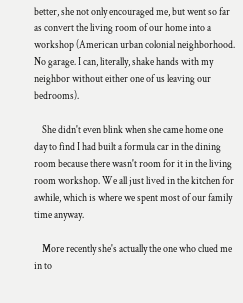better, she not only encouraged me, but went so far as convert the living room of our home into a workshop (American urban colonial neighborhood. No garage. I can, literally, shake hands with my neighbor without either one of us leaving our bedrooms).

    She didn't even blink when she came home one day to find I had built a formula car in the dining room because there wasn't room for it in the living room workshop. We all just lived in the kitchen for awhile, which is where we spent most of our family time anyway.

    More recently she's actually the one who clued me in to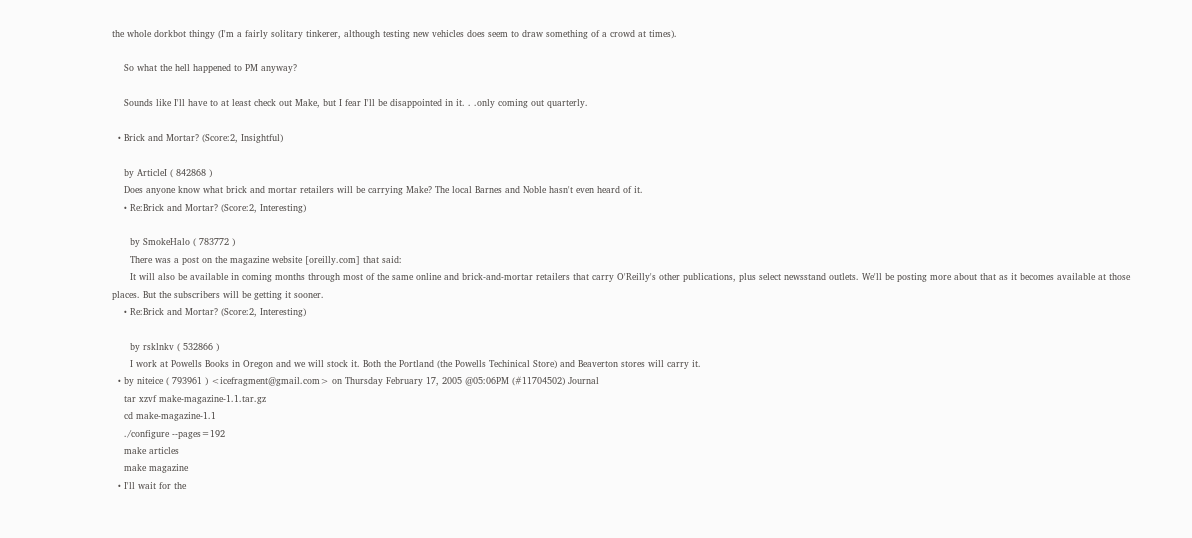the whole dorkbot thingy (I'm a fairly solitary tinkerer, although testing new vehicles does seem to draw something of a crowd at times).

    So what the hell happened to PM anyway?

    Sounds like I'll have to at least check out Make, but I fear I'll be disappointed in it. . .only coming out quarterly.

  • Brick and Mortar? (Score:2, Insightful)

    by ArticleI ( 842868 )
    Does anyone know what brick and mortar retailers will be carrying Make? The local Barnes and Noble hasn't even heard of it.
    • Re:Brick and Mortar? (Score:2, Interesting)

      by SmokeHalo ( 783772 )
      There was a post on the magazine website [oreilly.com] that said:
      It will also be available in coming months through most of the same online and brick-and-mortar retailers that carry O'Reilly's other publications, plus select newsstand outlets. We'll be posting more about that as it becomes available at those places. But the subscribers will be getting it sooner.
    • Re:Brick and Mortar? (Score:2, Interesting)

      by rsklnkv ( 532866 )
      I work at Powells Books in Oregon and we will stock it. Both the Portland (the Powells Techinical Store) and Beaverton stores will carry it.
  • by niteice ( 793961 ) <icefragment@gmail.com> on Thursday February 17, 2005 @05:06PM (#11704502) Journal
    tar xzvf make-magazine-1.1.tar.gz
    cd make-magazine-1.1
    ./configure --pages=192
    make articles
    make magazine
  • I'll wait for the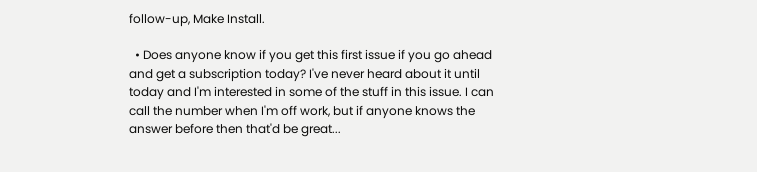follow-up, Make Install.

  • Does anyone know if you get this first issue if you go ahead and get a subscription today? I've never heard about it until today and I'm interested in some of the stuff in this issue. I can call the number when I'm off work, but if anyone knows the answer before then that'd be great...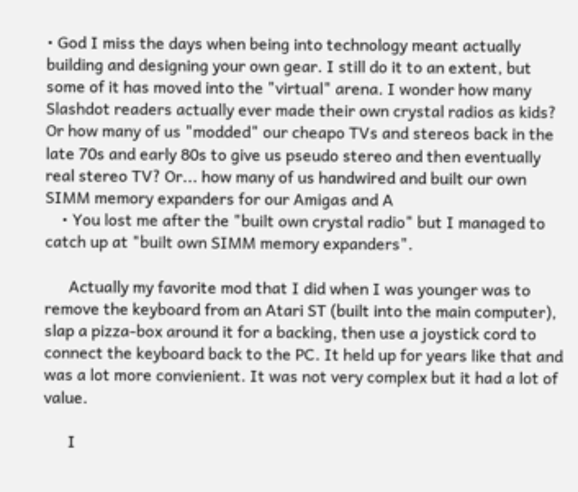• God I miss the days when being into technology meant actually building and designing your own gear. I still do it to an extent, but some of it has moved into the "virtual" arena. I wonder how many Slashdot readers actually ever made their own crystal radios as kids? Or how many of us "modded" our cheapo TVs and stereos back in the late 70s and early 80s to give us pseudo stereo and then eventually real stereo TV? Or... how many of us handwired and built our own SIMM memory expanders for our Amigas and A
    • You lost me after the "built own crystal radio" but I managed to catch up at "built own SIMM memory expanders".

      Actually my favorite mod that I did when I was younger was to remove the keyboard from an Atari ST (built into the main computer), slap a pizza-box around it for a backing, then use a joystick cord to connect the keyboard back to the PC. It held up for years like that and was a lot more convienient. It was not very complex but it had a lot of value.

      I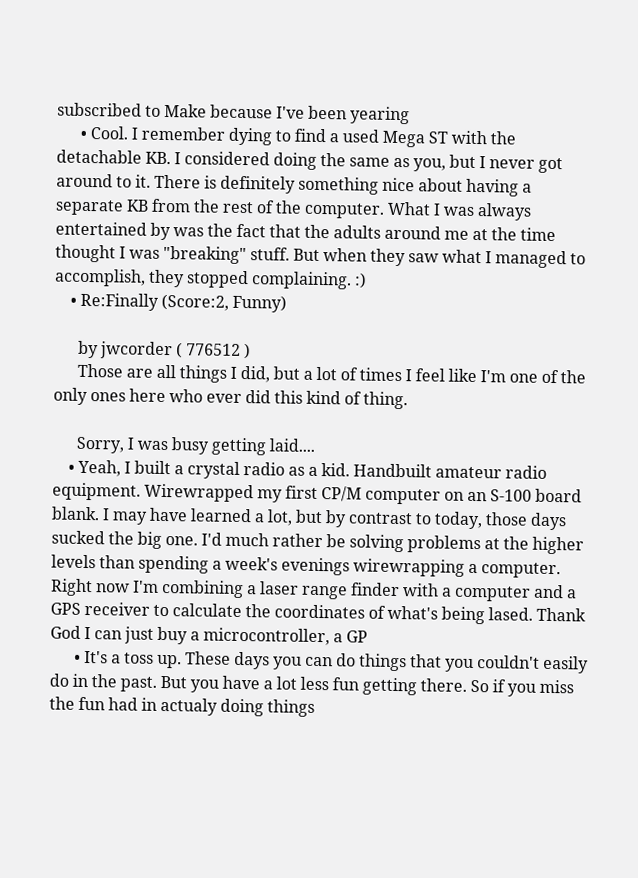subscribed to Make because I've been yearing
      • Cool. I remember dying to find a used Mega ST with the detachable KB. I considered doing the same as you, but I never got around to it. There is definitely something nice about having a separate KB from the rest of the computer. What I was always entertained by was the fact that the adults around me at the time thought I was "breaking" stuff. But when they saw what I managed to accomplish, they stopped complaining. :)
    • Re:Finally (Score:2, Funny)

      by jwcorder ( 776512 )
      Those are all things I did, but a lot of times I feel like I'm one of the only ones here who ever did this kind of thing.

      Sorry, I was busy getting laid....
    • Yeah, I built a crystal radio as a kid. Handbuilt amateur radio equipment. Wirewrapped my first CP/M computer on an S-100 board blank. I may have learned a lot, but by contrast to today, those days sucked the big one. I'd much rather be solving problems at the higher levels than spending a week's evenings wirewrapping a computer. Right now I'm combining a laser range finder with a computer and a GPS receiver to calculate the coordinates of what's being lased. Thank God I can just buy a microcontroller, a GP
      • It's a toss up. These days you can do things that you couldn't easily do in the past. But you have a lot less fun getting there. So if you miss the fun had in actualy doing things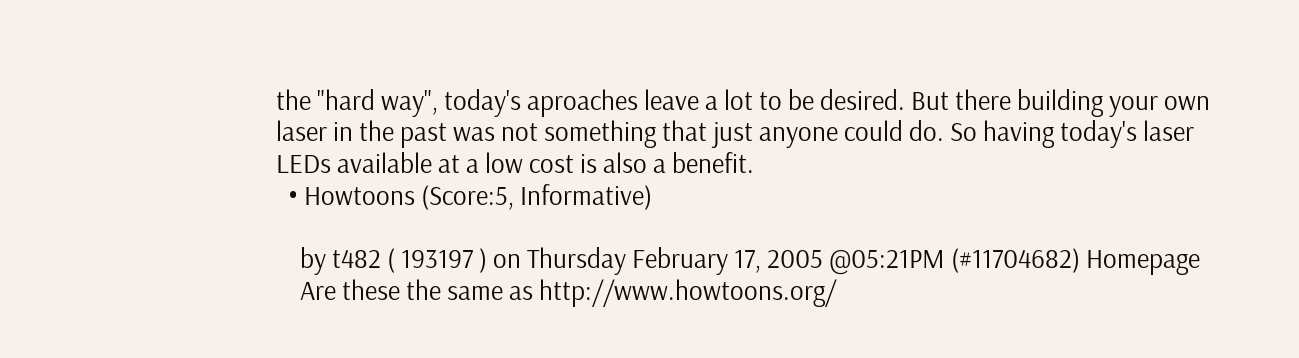the "hard way", today's aproaches leave a lot to be desired. But there building your own laser in the past was not something that just anyone could do. So having today's laser LEDs available at a low cost is also a benefit.
  • Howtoons (Score:5, Informative)

    by t482 ( 193197 ) on Thursday February 17, 2005 @05:21PM (#11704682) Homepage
    Are these the same as http://www.howtoons.org/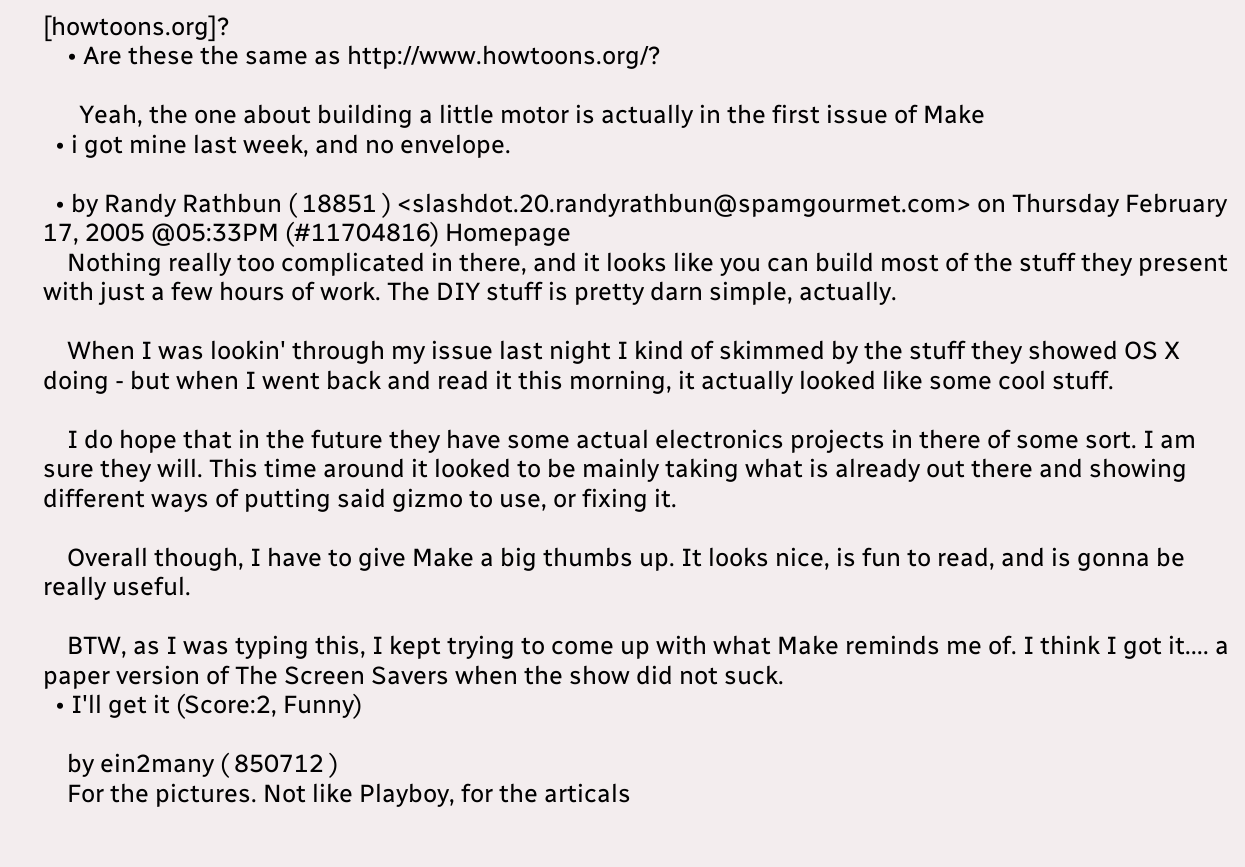[howtoons.org]?
    • Are these the same as http://www.howtoons.org/?

      Yeah, the one about building a little motor is actually in the first issue of Make
  • i got mine last week, and no envelope.

  • by Randy Rathbun ( 18851 ) <slashdot.20.randyrathbun@spamgourmet.com> on Thursday February 17, 2005 @05:33PM (#11704816) Homepage
    Nothing really too complicated in there, and it looks like you can build most of the stuff they present with just a few hours of work. The DIY stuff is pretty darn simple, actually.

    When I was lookin' through my issue last night I kind of skimmed by the stuff they showed OS X doing - but when I went back and read it this morning, it actually looked like some cool stuff.

    I do hope that in the future they have some actual electronics projects in there of some sort. I am sure they will. This time around it looked to be mainly taking what is already out there and showing different ways of putting said gizmo to use, or fixing it.

    Overall though, I have to give Make a big thumbs up. It looks nice, is fun to read, and is gonna be really useful.

    BTW, as I was typing this, I kept trying to come up with what Make reminds me of. I think I got it.... a paper version of The Screen Savers when the show did not suck.
  • I'll get it (Score:2, Funny)

    by ein2many ( 850712 )
    For the pictures. Not like Playboy, for the articals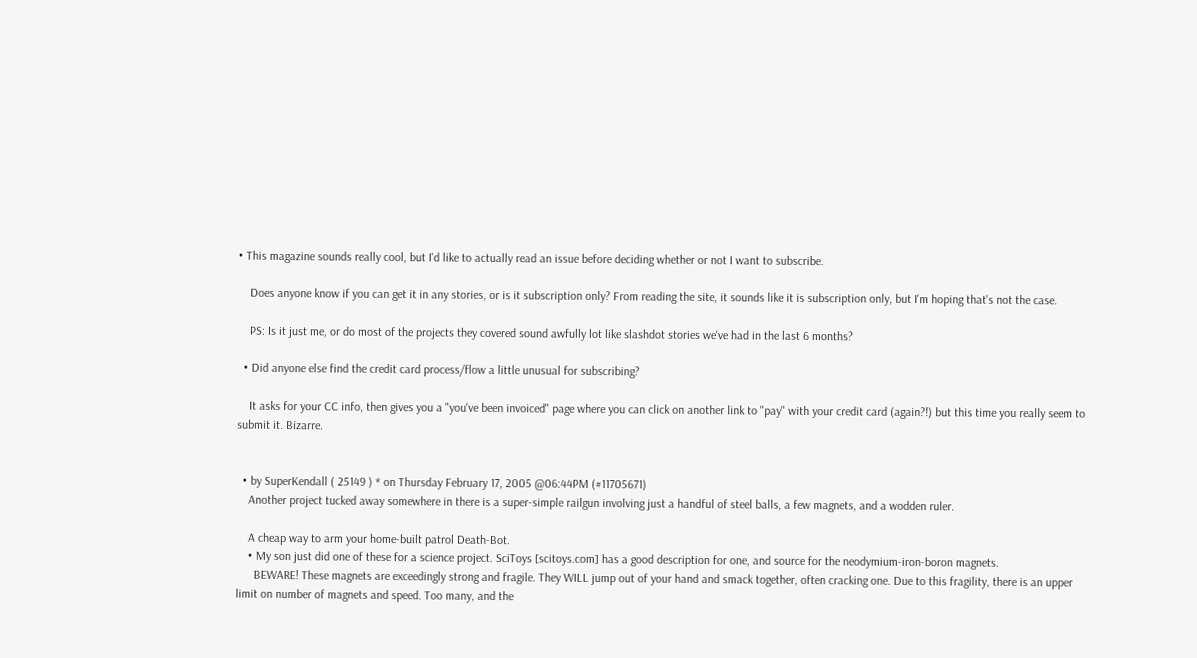• This magazine sounds really cool, but I'd like to actually read an issue before deciding whether or not I want to subscribe.

    Does anyone know if you can get it in any stories, or is it subscription only? From reading the site, it sounds like it is subscription only, but I'm hoping that's not the case.

    PS: Is it just me, or do most of the projects they covered sound awfully lot like slashdot stories we've had in the last 6 months?

  • Did anyone else find the credit card process/flow a little unusual for subscribing?

    It asks for your CC info, then gives you a "you've been invoiced" page where you can click on another link to "pay" with your credit card (again?!) but this time you really seem to submit it. Bizarre.


  • by SuperKendall ( 25149 ) * on Thursday February 17, 2005 @06:44PM (#11705671)
    Another project tucked away somewhere in there is a super-simple railgun involving just a handful of steel balls, a few magnets, and a wodden ruler.

    A cheap way to arm your home-built patrol Death-Bot.
    • My son just did one of these for a science project. SciToys [scitoys.com] has a good description for one, and source for the neodymium-iron-boron magnets.
      BEWARE! These magnets are exceedingly strong and fragile. They WILL jump out of your hand and smack together, often cracking one. Due to this fragility, there is an upper limit on number of magnets and speed. Too many, and the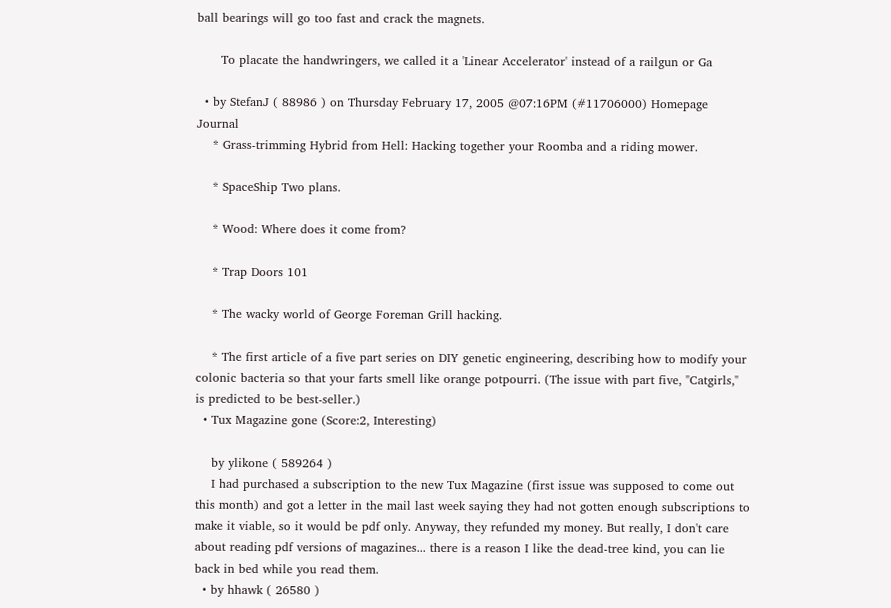ball bearings will go too fast and crack the magnets.

      To placate the handwringers, we called it a 'Linear Accelerator' instead of a railgun or Ga

  • by StefanJ ( 88986 ) on Thursday February 17, 2005 @07:16PM (#11706000) Homepage Journal
    * Grass-trimming Hybrid from Hell: Hacking together your Roomba and a riding mower.

    * SpaceShip Two plans.

    * Wood: Where does it come from?

    * Trap Doors 101

    * The wacky world of George Foreman Grill hacking.

    * The first article of a five part series on DIY genetic engineering, describing how to modify your colonic bacteria so that your farts smell like orange potpourri. (The issue with part five, "Catgirls," is predicted to be best-seller.)
  • Tux Magazine gone (Score:2, Interesting)

    by ylikone ( 589264 )
    I had purchased a subscription to the new Tux Magazine (first issue was supposed to come out this month) and got a letter in the mail last week saying they had not gotten enough subscriptions to make it viable, so it would be pdf only. Anyway, they refunded my money. But really, I don't care about reading pdf versions of magazines... there is a reason I like the dead-tree kind, you can lie back in bed while you read them.
  • by hhawk ( 26580 )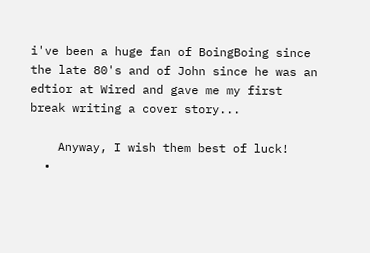i've been a huge fan of BoingBoing since the late 80's and of John since he was an edtior at Wired and gave me my first break writing a cover story...

    Anyway, I wish them best of luck!
  •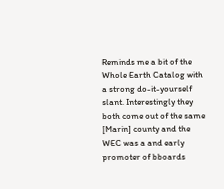Reminds me a bit of the Whole Earth Catalog with a strong do-it-yourself slant. Interestingly they both come out of the same [Marin] county and the WEC was a and early promoter of bboards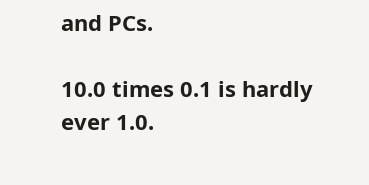and PCs.

10.0 times 0.1 is hardly ever 1.0.